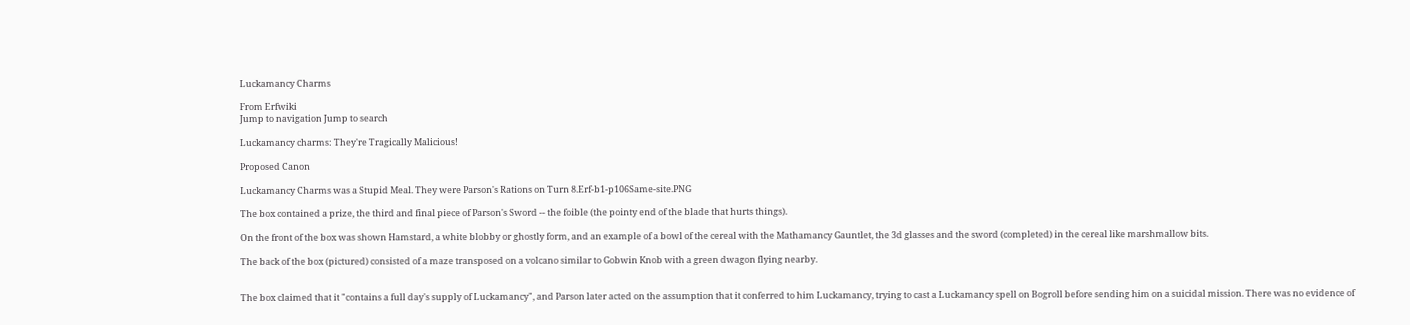Luckamancy Charms

From Erfwiki
Jump to navigation Jump to search

Luckamancy charms: They're Tragically Malicious!

Proposed Canon

Luckamancy Charms was a Stupid Meal. They were Parson's Rations on Turn 8.Erf-b1-p106Same-site.PNG

The box contained a prize, the third and final piece of Parson's Sword -- the foible (the pointy end of the blade that hurts things).

On the front of the box was shown Hamstard, a white blobby or ghostly form, and an example of a bowl of the cereal with the Mathamancy Gauntlet, the 3d glasses and the sword (completed) in the cereal like marshmallow bits.

The back of the box (pictured) consisted of a maze transposed on a volcano similar to Gobwin Knob with a green dwagon flying nearby.


The box claimed that it "contains a full day's supply of Luckamancy", and Parson later acted on the assumption that it conferred to him Luckamancy, trying to cast a Luckamancy spell on Bogroll before sending him on a suicidal mission. There was no evidence of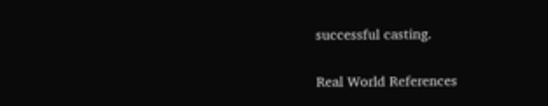successful casting.

Real World References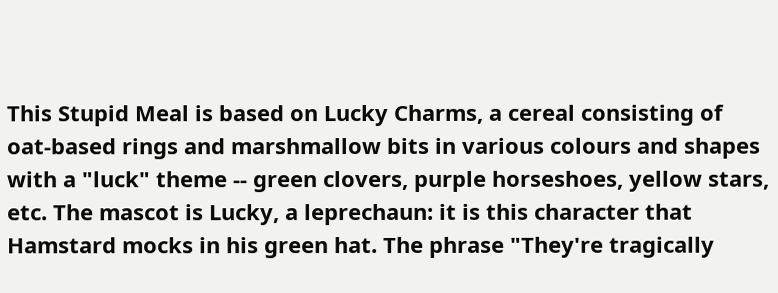This Stupid Meal is based on Lucky Charms, a cereal consisting of oat-based rings and marshmallow bits in various colours and shapes with a "luck" theme -- green clovers, purple horseshoes, yellow stars, etc. The mascot is Lucky, a leprechaun: it is this character that Hamstard mocks in his green hat. The phrase "They're tragically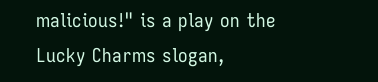malicious!" is a play on the Lucky Charms slogan,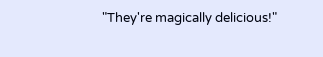"They're magically delicious!"